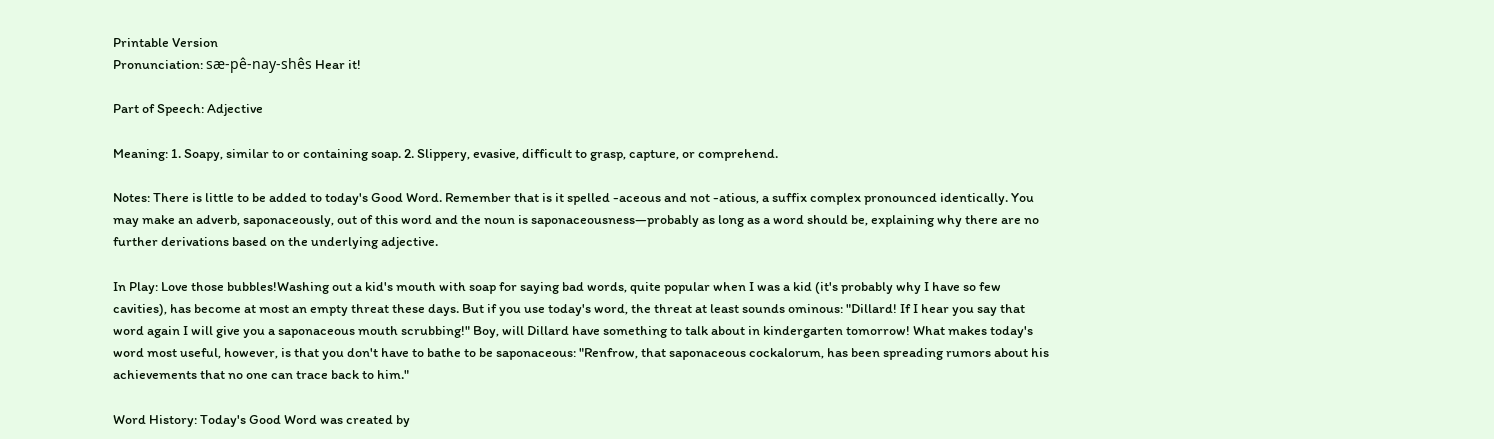Printable Version
Pronunciation: sæ-pê-nay-shês Hear it!

Part of Speech: Adjective

Meaning: 1. Soapy, similar to or containing soap. 2. Slippery, evasive, difficult to grasp, capture, or comprehend.

Notes: There is little to be added to today's Good Word. Remember that is it spelled -aceous and not -atious, a suffix complex pronounced identically. You may make an adverb, saponaceously, out of this word and the noun is saponaceousness—probably as long as a word should be, explaining why there are no further derivations based on the underlying adjective.

In Play: Love those bubbles!Washing out a kid's mouth with soap for saying bad words, quite popular when I was a kid (it's probably why I have so few cavities), has become at most an empty threat these days. But if you use today's word, the threat at least sounds ominous: "Dillard! If I hear you say that word again I will give you a saponaceous mouth scrubbing!" Boy, will Dillard have something to talk about in kindergarten tomorrow! What makes today's word most useful, however, is that you don't have to bathe to be saponaceous: "Renfrow, that saponaceous cockalorum, has been spreading rumors about his achievements that no one can trace back to him."

Word History: Today's Good Word was created by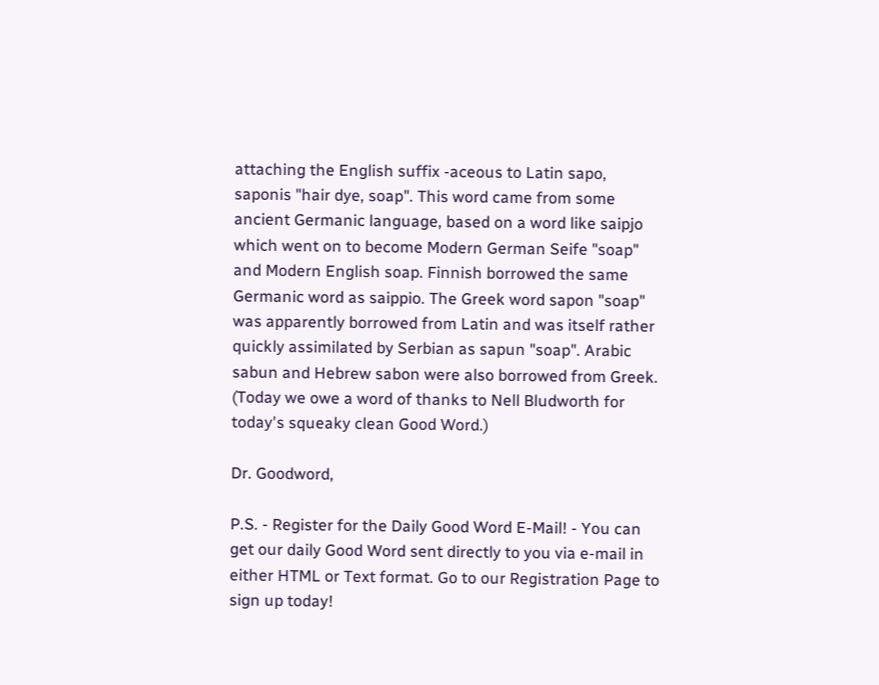attaching the English suffix -aceous to Latin sapo, saponis "hair dye, soap". This word came from some ancient Germanic language, based on a word like saipjo which went on to become Modern German Seife "soap" and Modern English soap. Finnish borrowed the same Germanic word as saippio. The Greek word sapon "soap" was apparently borrowed from Latin and was itself rather quickly assimilated by Serbian as sapun "soap". Arabic sabun and Hebrew sabon were also borrowed from Greek. (Today we owe a word of thanks to Nell Bludworth for today's squeaky clean Good Word.)

Dr. Goodword,

P.S. - Register for the Daily Good Word E-Mail! - You can get our daily Good Word sent directly to you via e-mail in either HTML or Text format. Go to our Registration Page to sign up today!